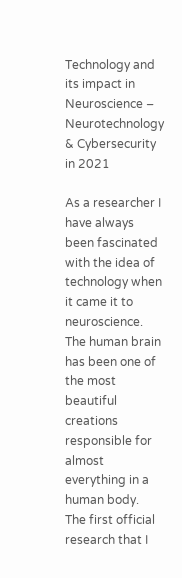Technology and its impact in Neuroscience – Neurotechnology & Cybersecurity in 2021

As a researcher I have always been fascinated with the idea of technology when it came it to neuroscience. The human brain has been one of the most beautiful creations responsible for almost everything in a human body.  The first official research that I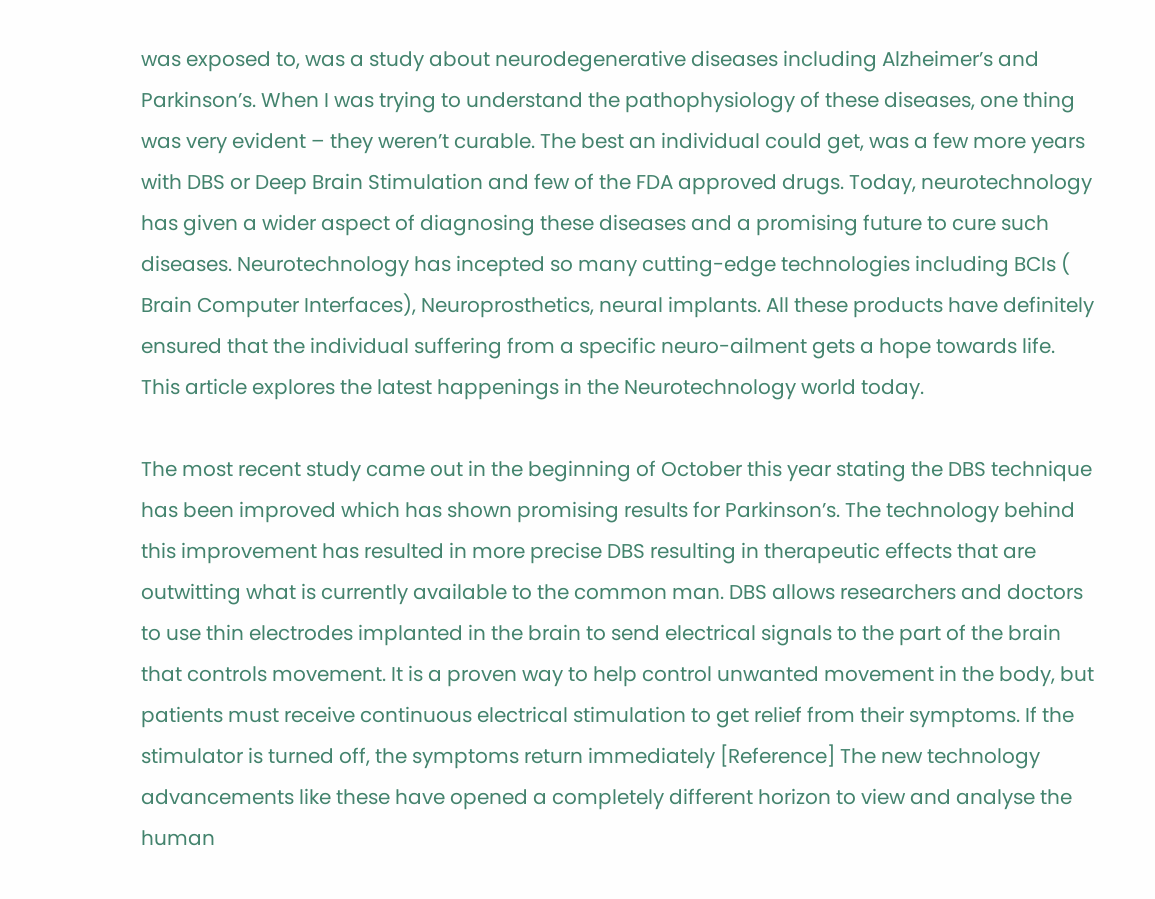was exposed to, was a study about neurodegenerative diseases including Alzheimer’s and Parkinson’s. When I was trying to understand the pathophysiology of these diseases, one thing was very evident – they weren’t curable. The best an individual could get, was a few more years with DBS or Deep Brain Stimulation and few of the FDA approved drugs. Today, neurotechnology has given a wider aspect of diagnosing these diseases and a promising future to cure such diseases. Neurotechnology has incepted so many cutting-edge technologies including BCIs ( Brain Computer Interfaces), Neuroprosthetics, neural implants. All these products have definitely ensured that the individual suffering from a specific neuro-ailment gets a hope towards life. This article explores the latest happenings in the Neurotechnology world today.

The most recent study came out in the beginning of October this year stating the DBS technique has been improved which has shown promising results for Parkinson’s. The technology behind this improvement has resulted in more precise DBS resulting in therapeutic effects that are outwitting what is currently available to the common man. DBS allows researchers and doctors to use thin electrodes implanted in the brain to send electrical signals to the part of the brain that controls movement. It is a proven way to help control unwanted movement in the body, but patients must receive continuous electrical stimulation to get relief from their symptoms. If the stimulator is turned off, the symptoms return immediately [Reference] The new technology advancements like these have opened a completely different horizon to view and analyse the human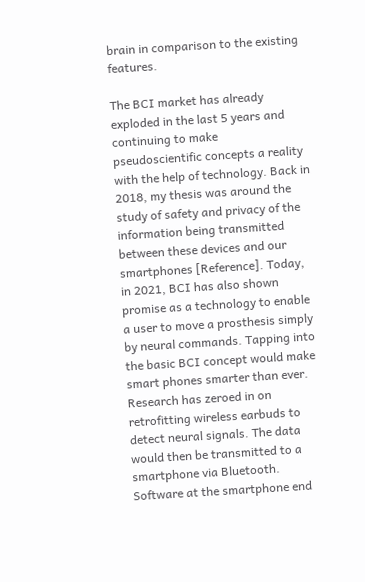brain in comparison to the existing features.

The BCI market has already exploded in the last 5 years and continuing to make pseudoscientific concepts a reality with the help of technology. Back in 2018, my thesis was around the study of safety and privacy of the information being transmitted between these devices and our smartphones [Reference]. Today, in 2021, BCI has also shown promise as a technology to enable a user to move a prosthesis simply by neural commands. Tapping into the basic BCI concept would make smart phones smarter than ever. Research has zeroed in on retrofitting wireless earbuds to detect neural signals. The data would then be transmitted to a smartphone via Bluetooth. Software at the smartphone end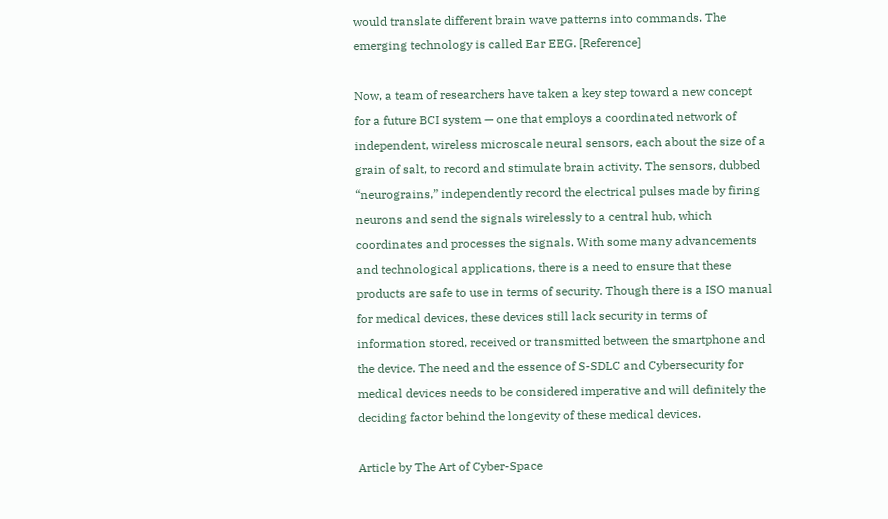would translate different brain wave patterns into commands. The emerging technology is called Ear EEG. [Reference]

Now, a team of researchers have taken a key step toward a new concept for a future BCI system — one that employs a coordinated network of independent, wireless microscale neural sensors, each about the size of a grain of salt, to record and stimulate brain activity. The sensors, dubbed “neurograins,” independently record the electrical pulses made by firing neurons and send the signals wirelessly to a central hub, which coordinates and processes the signals. With some many advancements and technological applications, there is a need to ensure that these products are safe to use in terms of security. Though there is a ISO manual for medical devices, these devices still lack security in terms of information stored, received or transmitted between the smartphone and the device. The need and the essence of S-SDLC and Cybersecurity for medical devices needs to be considered imperative and will definitely the deciding factor behind the longevity of these medical devices.

Article by The Art of Cyber-Space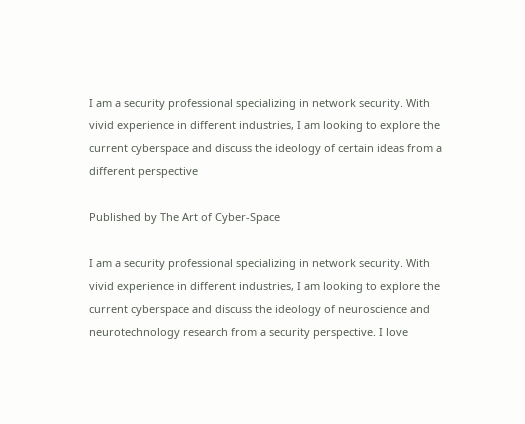I am a security professional specializing in network security. With vivid experience in different industries, I am looking to explore the current cyberspace and discuss the ideology of certain ideas from a different perspective

Published by The Art of Cyber-Space

I am a security professional specializing in network security. With vivid experience in different industries, I am looking to explore the current cyberspace and discuss the ideology of neuroscience and neurotechnology research from a security perspective. I love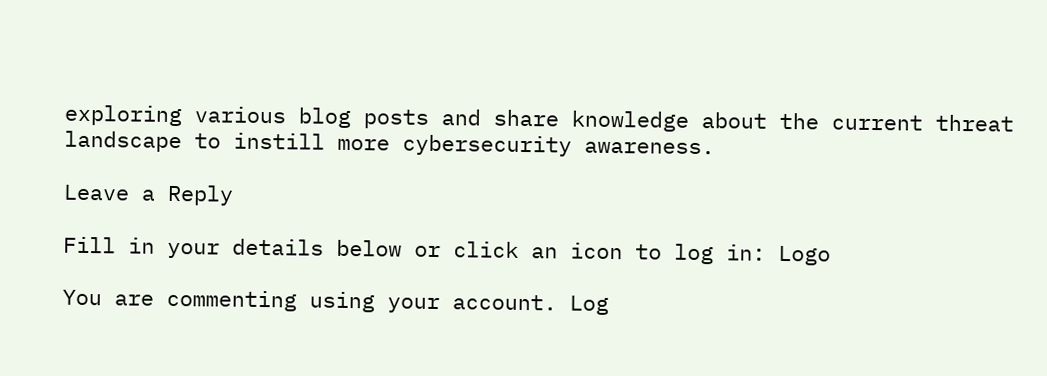exploring various blog posts and share knowledge about the current threat landscape to instill more cybersecurity awareness.

Leave a Reply

Fill in your details below or click an icon to log in: Logo

You are commenting using your account. Log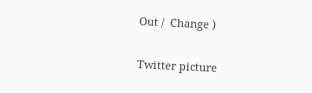Out /  Change )

Twitter picture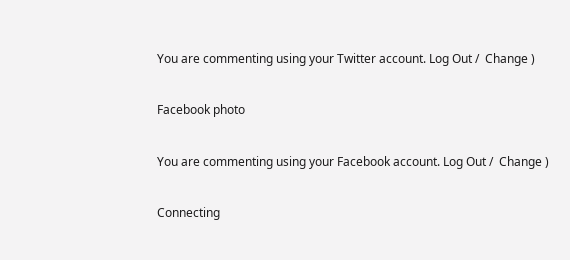You are commenting using your Twitter account. Log Out /  Change )

Facebook photo

You are commenting using your Facebook account. Log Out /  Change )

Connecting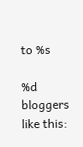to %s

%d bloggers like this: